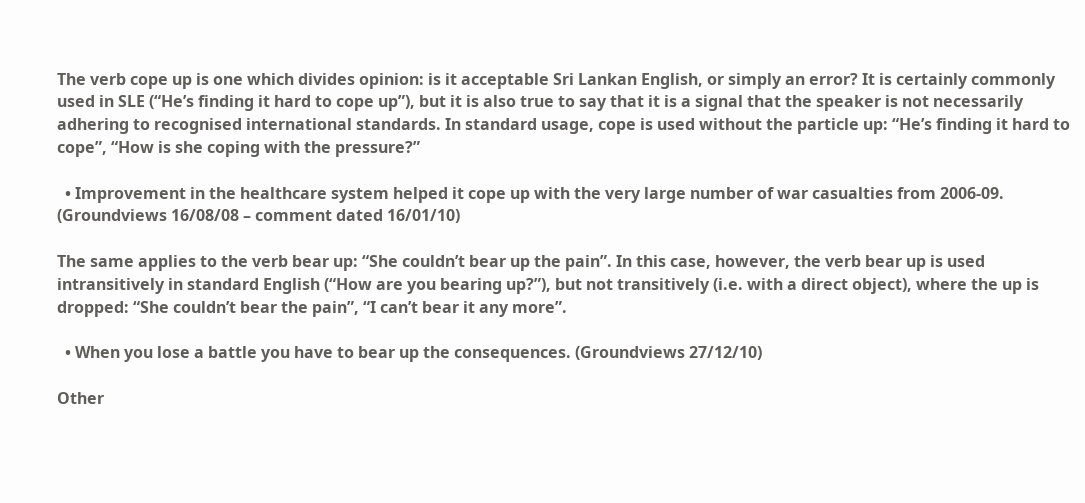The verb cope up is one which divides opinion: is it acceptable Sri Lankan English, or simply an error? It is certainly commonly used in SLE (“He’s finding it hard to cope up”), but it is also true to say that it is a signal that the speaker is not necessarily adhering to recognised international standards. In standard usage, cope is used without the particle up: “He’s finding it hard to cope”, “How is she coping with the pressure?”

  • Improvement in the healthcare system helped it cope up with the very large number of war casualties from 2006-09. (Groundviews 16/08/08 – comment dated 16/01/10)

The same applies to the verb bear up: “She couldn’t bear up the pain”. In this case, however, the verb bear up is used intransitively in standard English (“How are you bearing up?”), but not transitively (i.e. with a direct object), where the up is dropped: “She couldn’t bear the pain”, “I can’t bear it any more”.

  • When you lose a battle you have to bear up the consequences. (Groundviews 27/12/10)

Other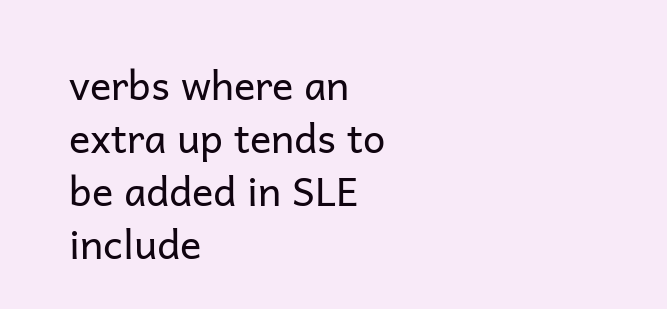verbs where an extra up tends to be added in SLE include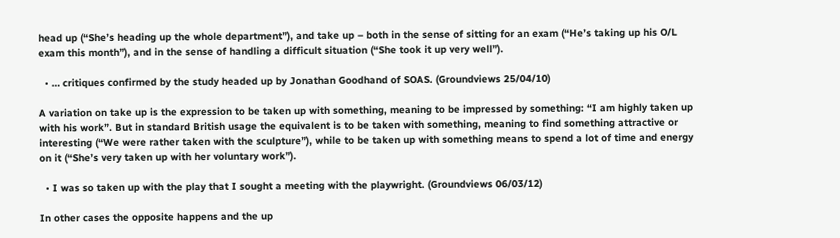head up (“She’s heading up the whole department”), and take up – both in the sense of sitting for an exam (“He’s taking up his O/L exam this month”), and in the sense of handling a difficult situation (“She took it up very well”).

  • … critiques confirmed by the study headed up by Jonathan Goodhand of SOAS. (Groundviews 25/04/10)

A variation on take up is the expression to be taken up with something, meaning to be impressed by something: “I am highly taken up with his work”. But in standard British usage the equivalent is to be taken with something, meaning to find something attractive or interesting (“We were rather taken with the sculpture”), while to be taken up with something means to spend a lot of time and energy on it (“She’s very taken up with her voluntary work”).

  • I was so taken up with the play that I sought a meeting with the playwright. (Groundviews 06/03/12)

In other cases the opposite happens and the up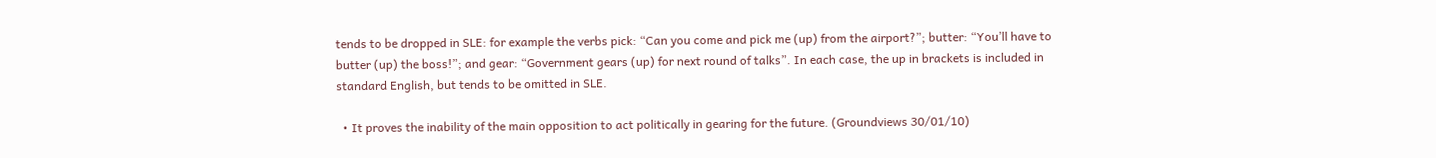tends to be dropped in SLE: for example the verbs pick: “Can you come and pick me (up) from the airport?”; butter: “You’ll have to butter (up) the boss!”; and gear: “Government gears (up) for next round of talks”. In each case, the up in brackets is included in standard English, but tends to be omitted in SLE.

  • It proves the inability of the main opposition to act politically in gearing for the future. (Groundviews 30/01/10)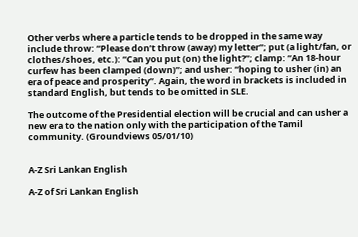Other verbs where a particle tends to be dropped in the same way include throw: “Please don’t throw (away) my letter”; put (a light/fan, or clothes/shoes, etc.): “Can you put (on) the light?”; clamp: “An 18-hour curfew has been clamped (down)”; and usher: “hoping to usher (in) an era of peace and prosperity”. Again, the word in brackets is included in standard English, but tends to be omitted in SLE.

The outcome of the Presidential election will be crucial and can usher a new era to the nation only with the participation of the Tamil community. (Groundviews 05/01/10)


A-Z Sri Lankan English

A-Z of Sri Lankan English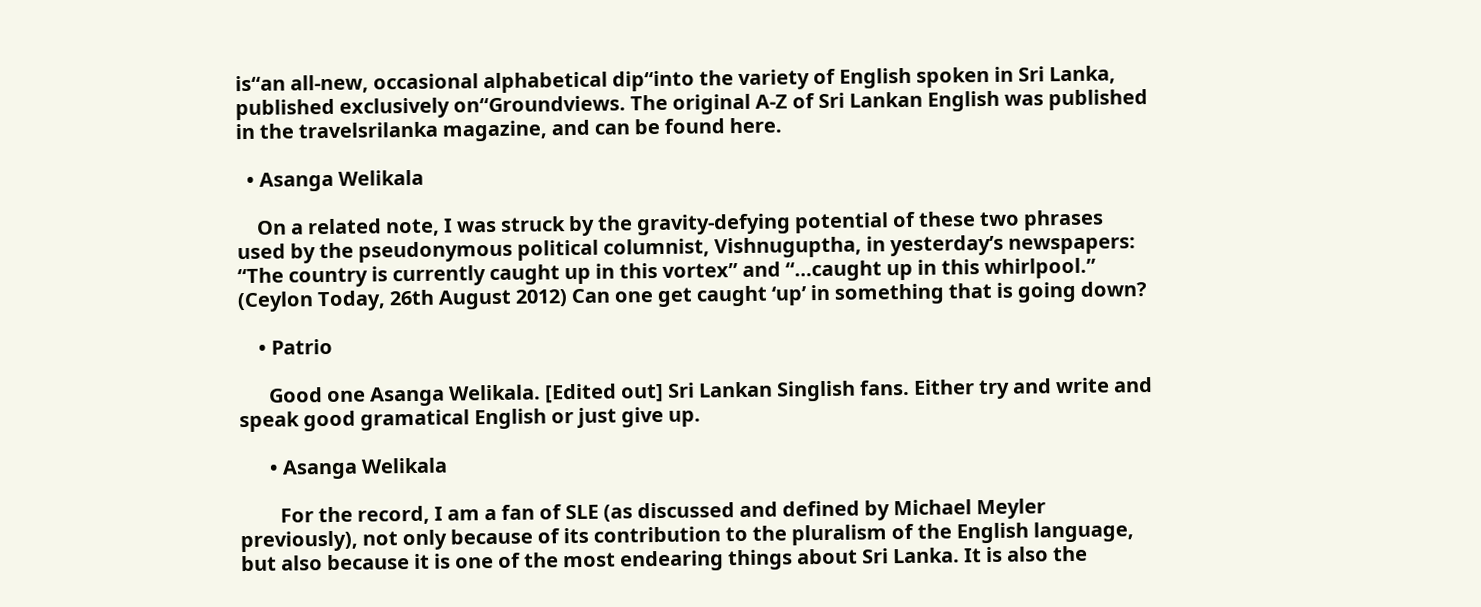is“an all-new, occasional alphabetical dip“into the variety of English spoken in Sri Lanka, published exclusively on“Groundviews. The original A-Z of Sri Lankan English was published in the travelsrilanka magazine, and can be found here.

  • Asanga Welikala

    On a related note, I was struck by the gravity-defying potential of these two phrases used by the pseudonymous political columnist, Vishnuguptha, in yesterday’s newspapers: “The country is currently caught up in this vortex” and “…caught up in this whirlpool.” (Ceylon Today, 26th August 2012) Can one get caught ‘up’ in something that is going down?

    • Patrio

      Good one Asanga Welikala. [Edited out] Sri Lankan Singlish fans. Either try and write and speak good gramatical English or just give up.

      • Asanga Welikala

        For the record, I am a fan of SLE (as discussed and defined by Michael Meyler previously), not only because of its contribution to the pluralism of the English language, but also because it is one of the most endearing things about Sri Lanka. It is also the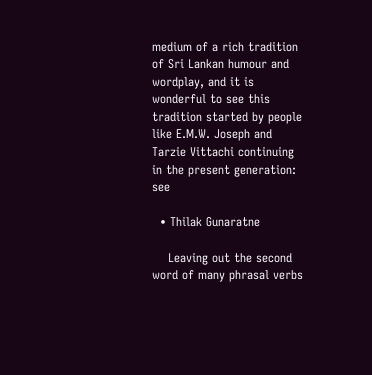medium of a rich tradition of Sri Lankan humour and wordplay, and it is wonderful to see this tradition started by people like E.M.W. Joseph and Tarzie Vittachi continuing in the present generation: see

  • Thilak Gunaratne

    Leaving out the second word of many phrasal verbs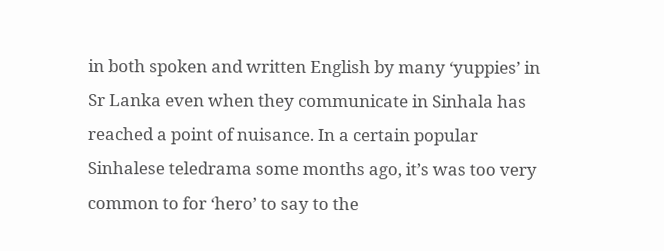in both spoken and written English by many ‘yuppies’ in Sr Lanka even when they communicate in Sinhala has reached a point of nuisance. In a certain popular Sinhalese teledrama some months ago, it’s was too very common to for ‘hero’ to say to the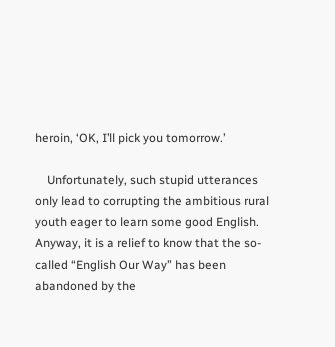heroin, ‘OK, I’ll pick you tomorrow.’

    Unfortunately, such stupid utterances only lead to corrupting the ambitious rural youth eager to learn some good English. Anyway, it is a relief to know that the so-called “English Our Way” has been abandoned by the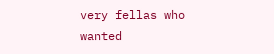very fellas who wanted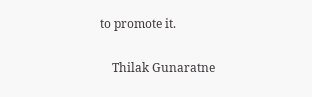to promote it.

    Thilak Gunaratne